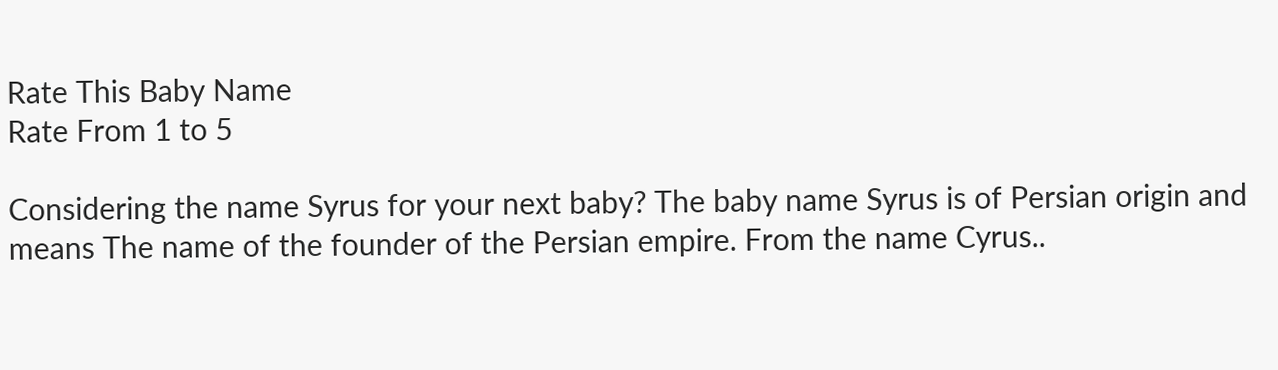Rate This Baby Name
Rate From 1 to 5

Considering the name Syrus for your next baby? The baby name Syrus is of Persian origin and means The name of the founder of the Persian empire. From the name Cyrus..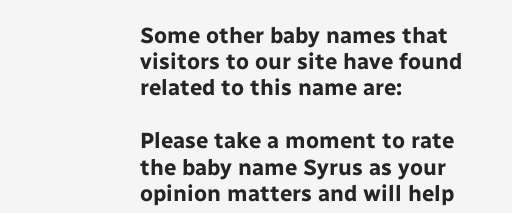Some other baby names that visitors to our site have found related to this name are:

Please take a moment to rate the baby name Syrus as your opinion matters and will help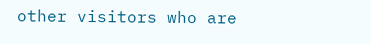other visitors who are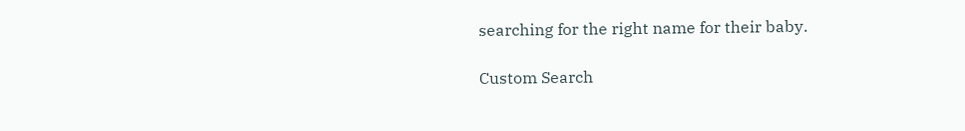searching for the right name for their baby.

Custom Search